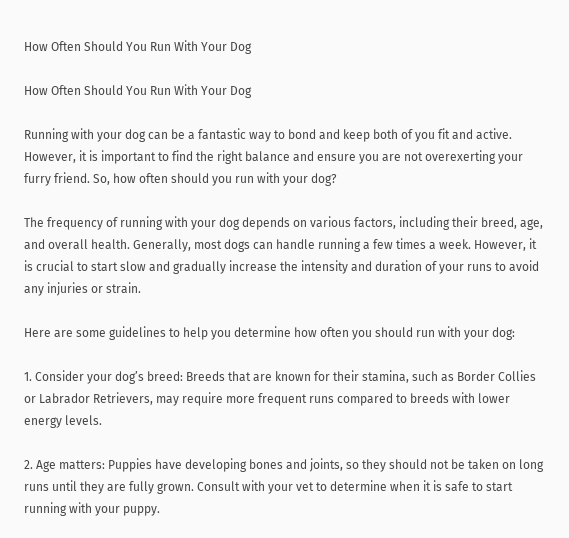How Often Should You Run With Your Dog

How Often Should You Run With Your Dog

Running with your dog can be a fantastic way to bond and keep both of you fit and active. However, it is important to find the right balance and ensure you are not overexerting your furry friend. So, how often should you run with your dog?

The frequency of running with your dog depends on various factors, including their breed, age, and overall health. Generally, most dogs can handle running a few times a week. However, it is crucial to start slow and gradually increase the intensity and duration of your runs to avoid any injuries or strain.

Here are some guidelines to help you determine how often you should run with your dog:

1. Consider your dog’s breed: Breeds that are known for their stamina, such as Border Collies or Labrador Retrievers, may require more frequent runs compared to breeds with lower energy levels.

2. Age matters: Puppies have developing bones and joints, so they should not be taken on long runs until they are fully grown. Consult with your vet to determine when it is safe to start running with your puppy.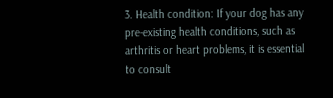3. Health condition: If your dog has any pre-existing health conditions, such as arthritis or heart problems, it is essential to consult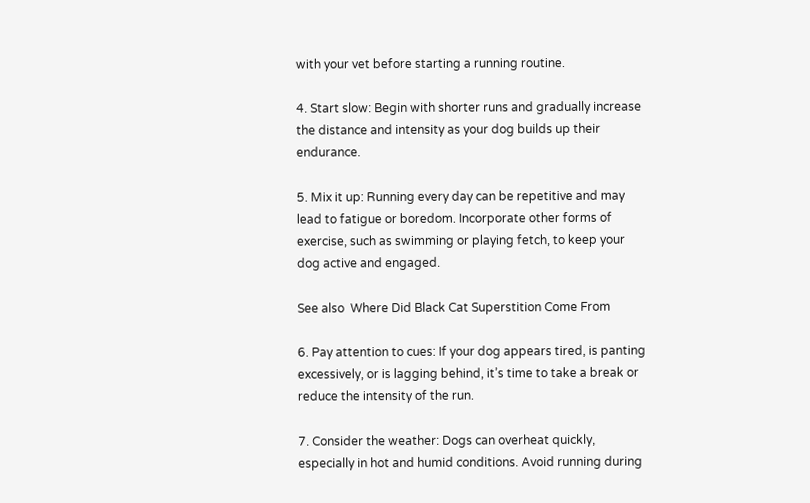with your vet before starting a running routine.

4. Start slow: Begin with shorter runs and gradually increase the distance and intensity as your dog builds up their endurance.

5. Mix it up: Running every day can be repetitive and may lead to fatigue or boredom. Incorporate other forms of exercise, such as swimming or playing fetch, to keep your dog active and engaged.

See also  Where Did Black Cat Superstition Come From

6. Pay attention to cues: If your dog appears tired, is panting excessively, or is lagging behind, it’s time to take a break or reduce the intensity of the run.

7. Consider the weather: Dogs can overheat quickly, especially in hot and humid conditions. Avoid running during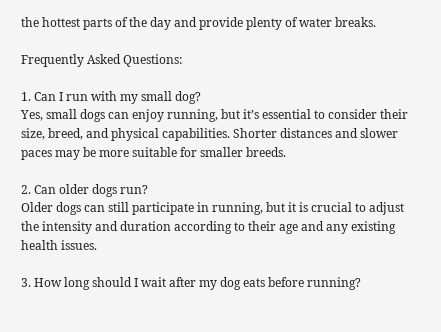the hottest parts of the day and provide plenty of water breaks.

Frequently Asked Questions:

1. Can I run with my small dog?
Yes, small dogs can enjoy running, but it’s essential to consider their size, breed, and physical capabilities. Shorter distances and slower paces may be more suitable for smaller breeds.

2. Can older dogs run?
Older dogs can still participate in running, but it is crucial to adjust the intensity and duration according to their age and any existing health issues.

3. How long should I wait after my dog eats before running?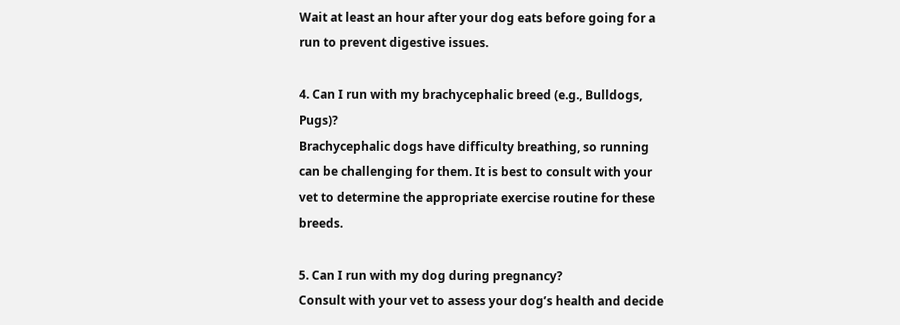Wait at least an hour after your dog eats before going for a run to prevent digestive issues.

4. Can I run with my brachycephalic breed (e.g., Bulldogs, Pugs)?
Brachycephalic dogs have difficulty breathing, so running can be challenging for them. It is best to consult with your vet to determine the appropriate exercise routine for these breeds.

5. Can I run with my dog during pregnancy?
Consult with your vet to assess your dog’s health and decide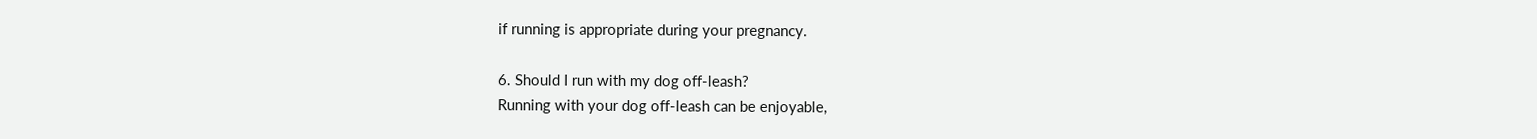if running is appropriate during your pregnancy.

6. Should I run with my dog off-leash?
Running with your dog off-leash can be enjoyable,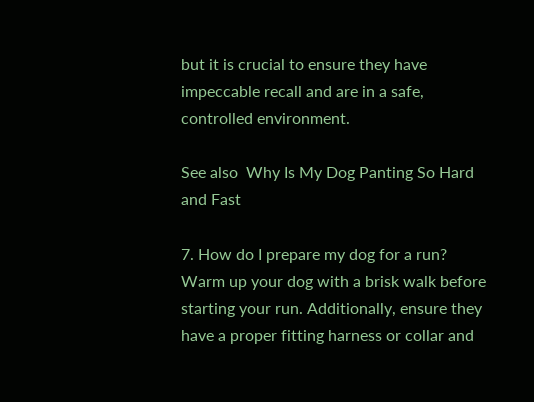but it is crucial to ensure they have impeccable recall and are in a safe, controlled environment.

See also  Why Is My Dog Panting So Hard and Fast

7. How do I prepare my dog for a run?
Warm up your dog with a brisk walk before starting your run. Additionally, ensure they have a proper fitting harness or collar and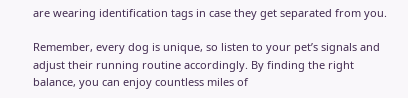are wearing identification tags in case they get separated from you.

Remember, every dog is unique, so listen to your pet’s signals and adjust their running routine accordingly. By finding the right balance, you can enjoy countless miles of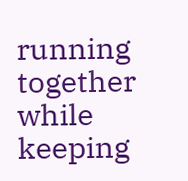running together while keeping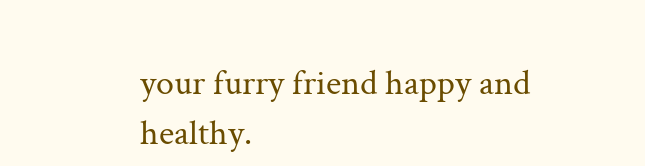your furry friend happy and healthy.